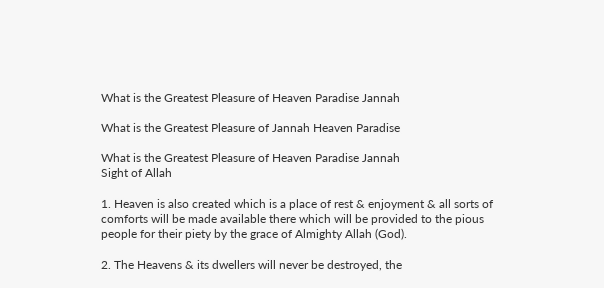What is the Greatest Pleasure of Heaven Paradise Jannah

What is the Greatest Pleasure of Jannah Heaven Paradise

What is the Greatest Pleasure of Heaven Paradise Jannah
Sight of Allah

1. Heaven is also created which is a place of rest & enjoyment & all sorts of comforts will be made available there which will be provided to the pious people for their piety by the grace of Almighty Allah (God).

2. The Heavens & its dwellers will never be destroyed, the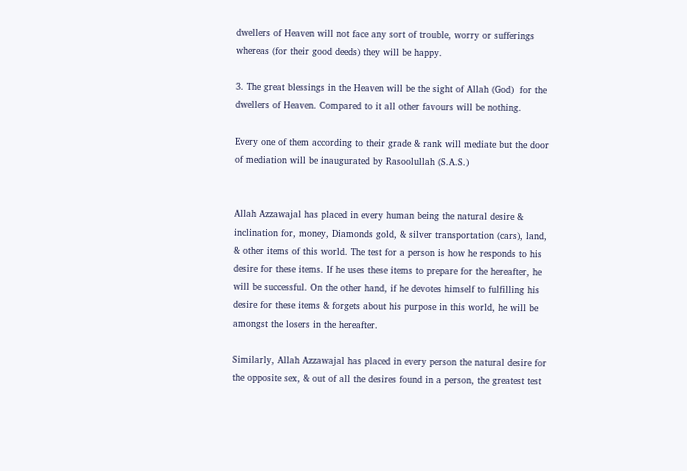dwellers of Heaven will not face any sort of trouble, worry or sufferings whereas (for their good deeds) they will be happy.

3. The great blessings in the Heaven will be the sight of Allah (God)  for the dwellers of Heaven. Compared to it all other favours will be nothing.

Every one of them according to their grade & rank will mediate but the door of mediation will be inaugurated by Rasoolullah (S.A.S.)


Allah Azzawajal has placed in every human being the natural desire & inclination for, money, Diamonds gold, & silver transportation (cars), land, & other items of this world. The test for a person is how he responds to his desire for these items. If he uses these items to prepare for the hereafter, he will be successful. On the other hand, if he devotes himself to fulfilling his desire for these items & forgets about his purpose in this world, he will be amongst the losers in the hereafter.

Similarly, Allah Azzawajal has placed in every person the natural desire for the opposite sex, & out of all the desires found in a person, the greatest test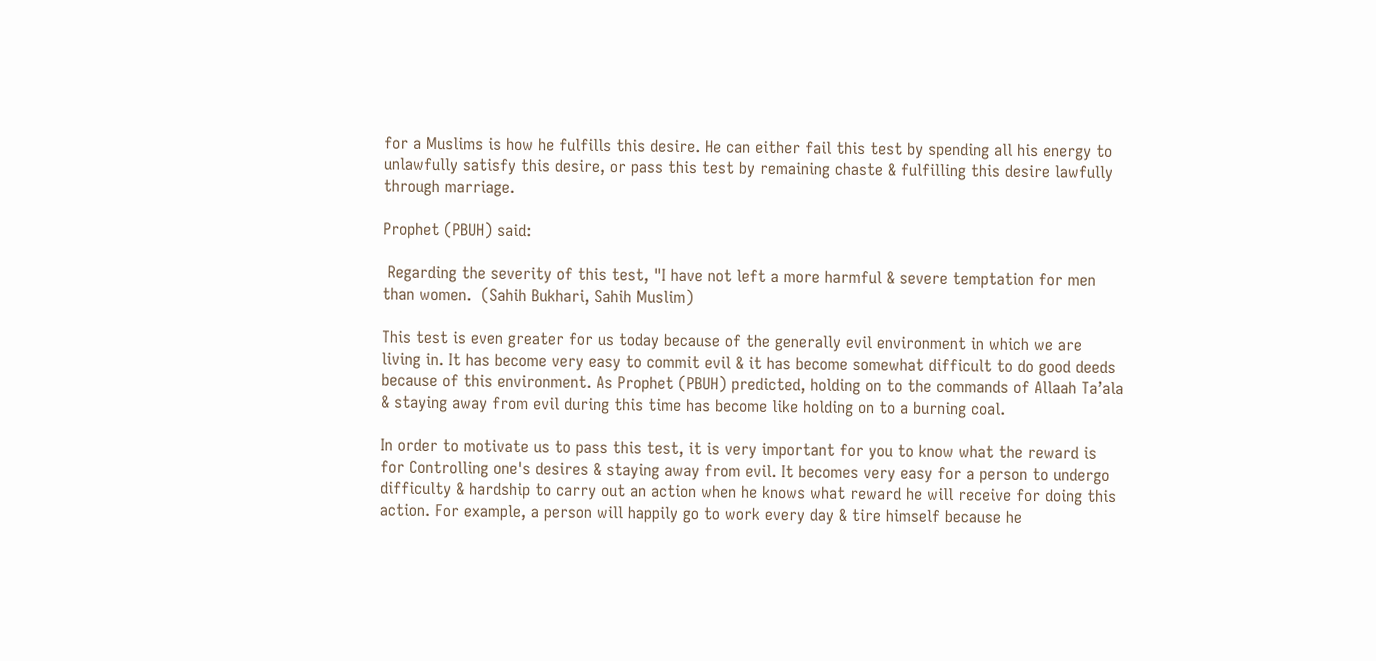for a Muslims is how he fulfills this desire. He can either fail this test by spending all his energy to unlawfully satisfy this desire, or pass this test by remaining chaste & fulfilling this desire lawfully through marriage.

Prophet (PBUH) said:

 Regarding the severity of this test, "I have not left a more harmful & severe temptation for men than women.  (Sahih Bukhari, Sahih Muslim)

This test is even greater for us today because of the generally evil environment in which we are living in. It has become very easy to commit evil & it has become somewhat difficult to do good deeds because of this environment. As Prophet (PBUH) predicted, holding on to the commands of Allaah Ta’ala & staying away from evil during this time has become like holding on to a burning coal.

In order to motivate us to pass this test, it is very important for you to know what the reward is for Controlling one's desires & staying away from evil. It becomes very easy for a person to undergo difficulty & hardship to carry out an action when he knows what reward he will receive for doing this action. For example, a person will happily go to work every day & tire himself because he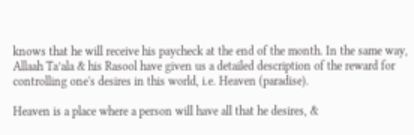knows that he will receive his paycheck at the end of the month. In the same way, Allaah Ta’ala & his Rasool have given us a detailed description of the reward for controlling one's desires in this world, i.e. Heaven (paradise).

Heaven is a place where a person will have all that he desires, &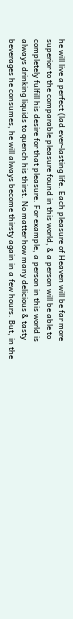he will live a perfect (lad ever-lasting life. Each pleasure of Heaven will be far more superior to the comparable pleasure found in this world, & a person will be able to completely fulfill his desire for that pleasure. For example, a person in this world is always drinking liquids to quench his thirst. No matter how many delicious & tasty beverages he consumes, he will always become thirsty again in a few hours. But, in the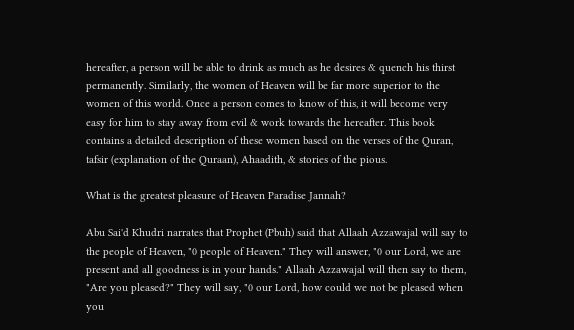hereafter, a person will be able to drink as much as he desires & quench his thirst permanently. Similarly, the women of Heaven will be far more superior to the women of this world. Once a person comes to know of this, it will become very easy for him to stay away from evil & work towards the hereafter. This book contains a detailed description of these women based on the verses of the Quran, tafsir (explanation of the Quraan), Ahaadith, & stories of the pious.

What is the greatest pleasure of Heaven Paradise Jannah?

Abu Sai'd Khudri narrates that Prophet (Pbuh) said that Allaah Azzawajal will say to the people of Heaven, "0 people of Heaven." They will answer, "0 our Lord, we are present and all goodness is in your hands." Allaah Azzawajal will then say to them, "Are you pleased?" They will say, "0 our Lord, how could we not be pleased when you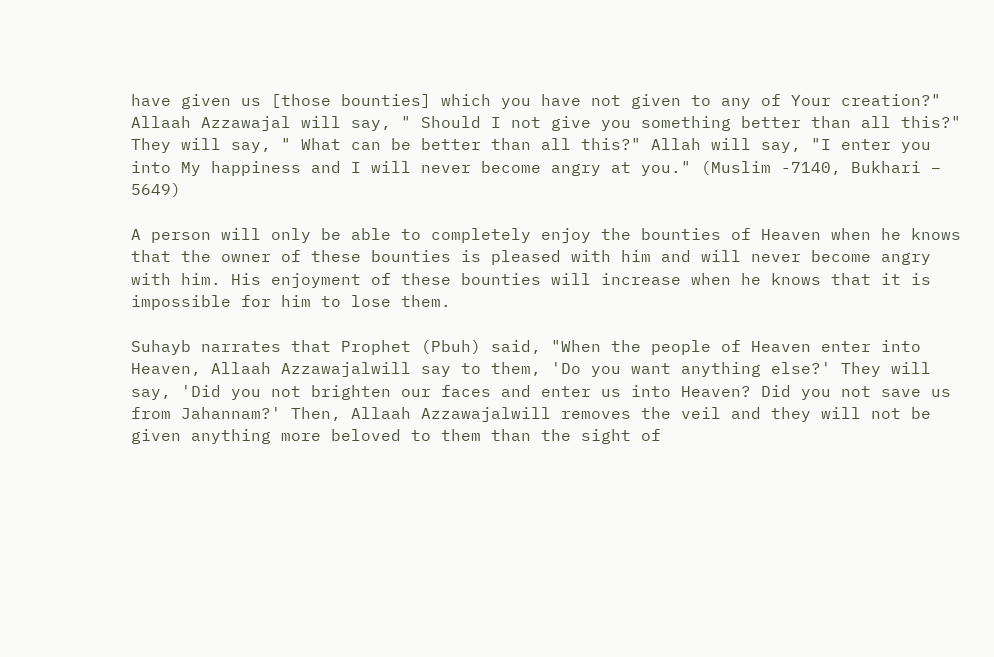have given us [those bounties] which you have not given to any of Your creation?" Allaah Azzawajal will say, " Should I not give you something better than all this?" They will say, " What can be better than all this?" Allah will say, "I enter you into My happiness and I will never become angry at you." (Muslim -7140, Bukhari – 5649)

A person will only be able to completely enjoy the bounties of Heaven when he knows that the owner of these bounties is pleased with him and will never become angry with him. His enjoyment of these bounties will increase when he knows that it is impossible for him to lose them.

Suhayb narrates that Prophet (Pbuh) said, "When the people of Heaven enter into Heaven, Allaah Azzawajalwill say to them, 'Do you want anything else?' They will say, 'Did you not brighten our faces and enter us into Heaven? Did you not save us from Jahannam?' Then, Allaah Azzawajalwill removes the veil and they will not be given anything more beloved to them than the sight of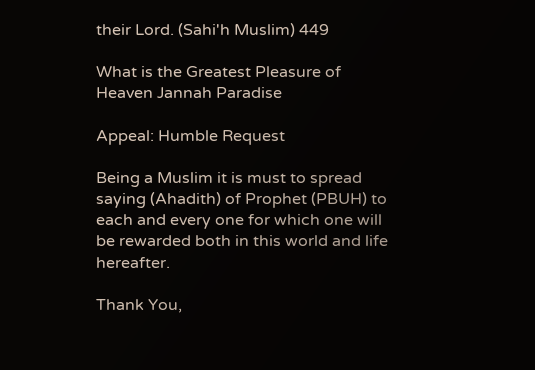their Lord. (Sahi'h Muslim) 449

What is the Greatest Pleasure of Heaven Jannah Paradise

Appeal: Humble Request

Being a Muslim it is must to spread saying (Ahadith) of Prophet (PBUH) to each and every one for which one will be rewarded both in this world and life hereafter.

Thank You,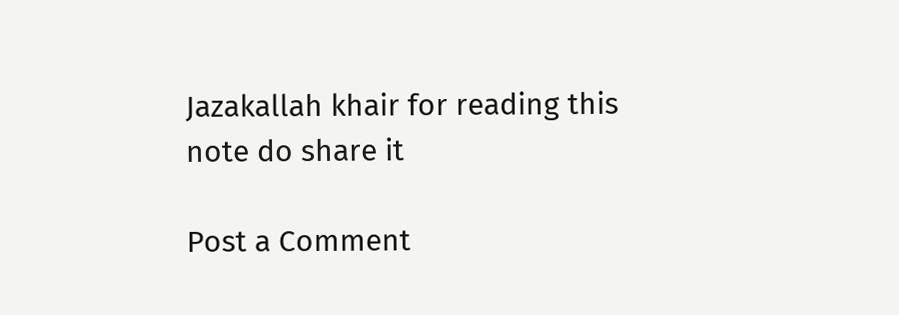Jazakallah khair for reading this note do share it

Post a Comment